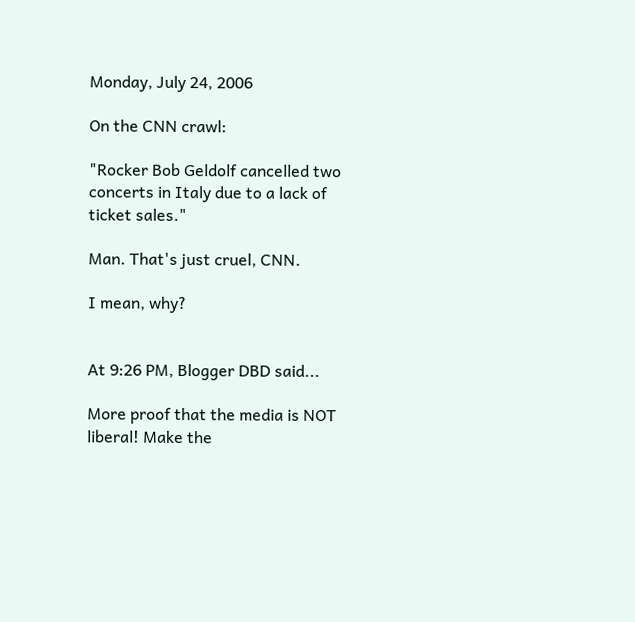Monday, July 24, 2006

On the CNN crawl:

"Rocker Bob Geldolf cancelled two concerts in Italy due to a lack of ticket sales."

Man. That's just cruel, CNN.

I mean, why?


At 9:26 PM, Blogger DBD said...

More proof that the media is NOT liberal! Make the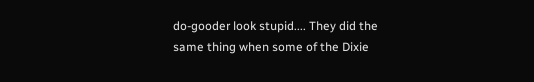do-gooder look stupid.... They did the same thing when some of the Dixie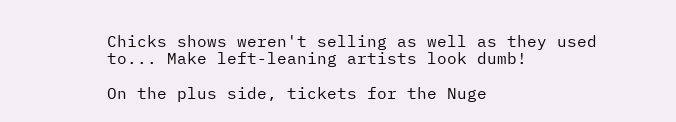Chicks shows weren't selling as well as they used to... Make left-leaning artists look dumb!

On the plus side, tickets for the Nuge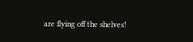are flying off the shelves!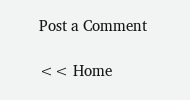Post a Comment

<< Home